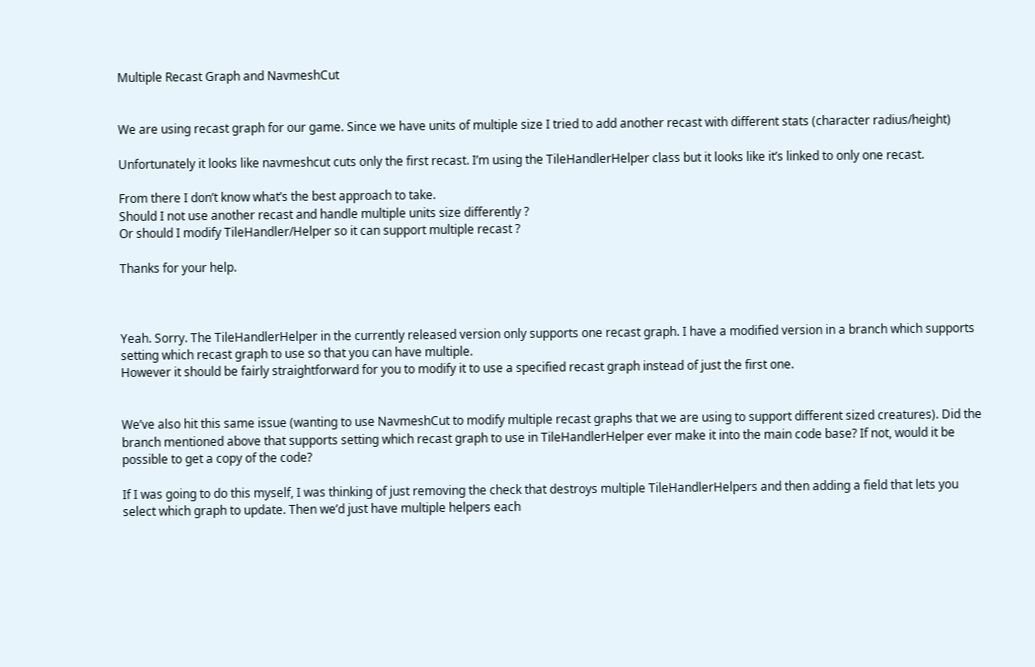Multiple Recast Graph and NavmeshCut


We are using recast graph for our game. Since we have units of multiple size I tried to add another recast with different stats (character radius/height)

Unfortunately it looks like navmeshcut cuts only the first recast. I’m using the TileHandlerHelper class but it looks like it’s linked to only one recast.

From there I don’t know what’s the best approach to take.
Should I not use another recast and handle multiple units size differently ?
Or should I modify TileHandler/Helper so it can support multiple recast ?

Thanks for your help.



Yeah. Sorry. The TileHandlerHelper in the currently released version only supports one recast graph. I have a modified version in a branch which supports setting which recast graph to use so that you can have multiple.
However it should be fairly straightforward for you to modify it to use a specified recast graph instead of just the first one.


We’ve also hit this same issue (wanting to use NavmeshCut to modify multiple recast graphs that we are using to support different sized creatures). Did the branch mentioned above that supports setting which recast graph to use in TileHandlerHelper ever make it into the main code base? If not, would it be possible to get a copy of the code?

If I was going to do this myself, I was thinking of just removing the check that destroys multiple TileHandlerHelpers and then adding a field that lets you select which graph to update. Then we’d just have multiple helpers each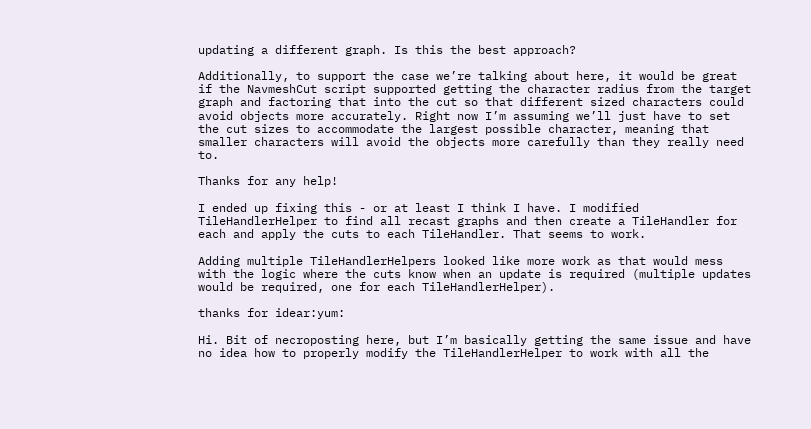updating a different graph. Is this the best approach?

Additionally, to support the case we’re talking about here, it would be great if the NavmeshCut script supported getting the character radius from the target graph and factoring that into the cut so that different sized characters could avoid objects more accurately. Right now I’m assuming we’ll just have to set the cut sizes to accommodate the largest possible character, meaning that smaller characters will avoid the objects more carefully than they really need to.

Thanks for any help!

I ended up fixing this - or at least I think I have. I modified TileHandlerHelper to find all recast graphs and then create a TileHandler for each and apply the cuts to each TileHandler. That seems to work.

Adding multiple TileHandlerHelpers looked like more work as that would mess with the logic where the cuts know when an update is required (multiple updates would be required, one for each TileHandlerHelper).

thanks for idear:yum:

Hi. Bit of necroposting here, but I’m basically getting the same issue and have no idea how to properly modify the TileHandlerHelper to work with all the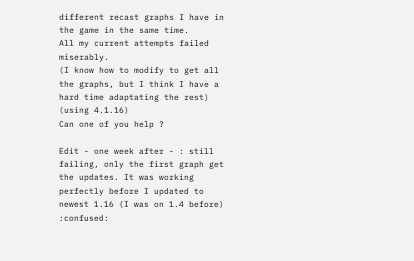different recast graphs I have in the game in the same time.
All my current attempts failed miserably.
(I know how to modify to get all the graphs, but I think I have a hard time adaptating the rest)
(using 4.1.16)
Can one of you help ?

Edit - one week after - : still failing, only the first graph get the updates. It was working perfectly before I updated to newest 1.16 (I was on 1.4 before) :confused: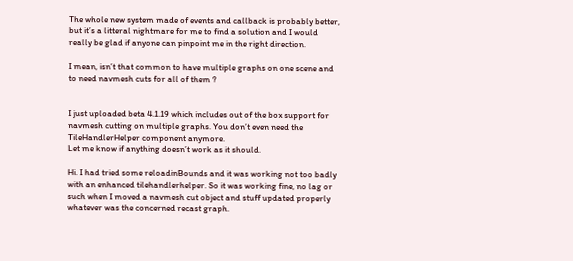The whole new system made of events and callback is probably better, but it’s a litteral nightmare for me to find a solution and I would really be glad if anyone can pinpoint me in the right direction.

I mean, isn’t that common to have multiple graphs on one scene and to need navmesh cuts for all of them ?


I just uploaded beta 4.1.19 which includes out of the box support for navmesh cutting on multiple graphs. You don’t even need the TileHandlerHelper component anymore.
Let me know if anything doesn’t work as it should.

Hi. I had tried some reloadinBounds and it was working not too badly with an enhanced tilehandlerhelper. So it was working fine, no lag or such when I moved a navmesh cut object and stuff updated properly whatever was the concerned recast graph.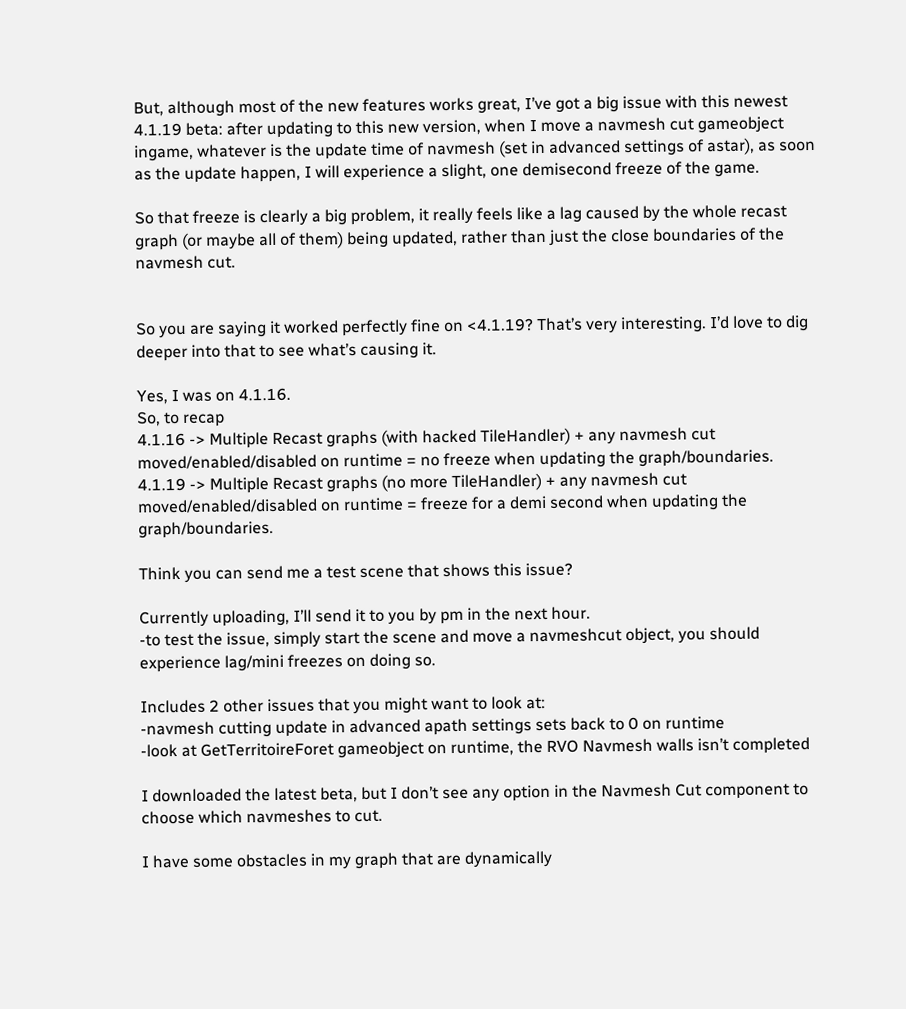But, although most of the new features works great, I’ve got a big issue with this newest 4.1.19 beta: after updating to this new version, when I move a navmesh cut gameobject ingame, whatever is the update time of navmesh (set in advanced settings of astar), as soon as the update happen, I will experience a slight, one demisecond freeze of the game.

So that freeze is clearly a big problem, it really feels like a lag caused by the whole recast graph (or maybe all of them) being updated, rather than just the close boundaries of the navmesh cut.


So you are saying it worked perfectly fine on <4.1.19? That’s very interesting. I’d love to dig deeper into that to see what’s causing it.

Yes, I was on 4.1.16.
So, to recap
4.1.16 -> Multiple Recast graphs (with hacked TileHandler) + any navmesh cut moved/enabled/disabled on runtime = no freeze when updating the graph/boundaries.
4.1.19 -> Multiple Recast graphs (no more TileHandler) + any navmesh cut moved/enabled/disabled on runtime = freeze for a demi second when updating the graph/boundaries.

Think you can send me a test scene that shows this issue?

Currently uploading, I’ll send it to you by pm in the next hour.
-to test the issue, simply start the scene and move a navmeshcut object, you should experience lag/mini freezes on doing so.

Includes 2 other issues that you might want to look at:
-navmesh cutting update in advanced apath settings sets back to 0 on runtime
-look at GetTerritoireForet gameobject on runtime, the RVO Navmesh walls isn’t completed

I downloaded the latest beta, but I don’t see any option in the Navmesh Cut component to choose which navmeshes to cut.

I have some obstacles in my graph that are dynamically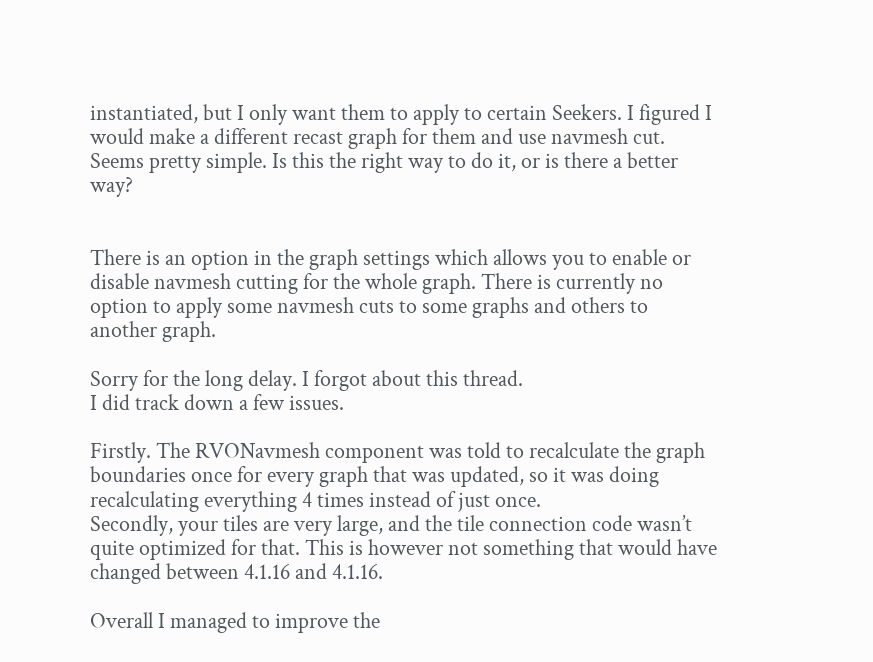instantiated, but I only want them to apply to certain Seekers. I figured I would make a different recast graph for them and use navmesh cut. Seems pretty simple. Is this the right way to do it, or is there a better way?


There is an option in the graph settings which allows you to enable or disable navmesh cutting for the whole graph. There is currently no option to apply some navmesh cuts to some graphs and others to another graph.

Sorry for the long delay. I forgot about this thread.
I did track down a few issues.

Firstly. The RVONavmesh component was told to recalculate the graph boundaries once for every graph that was updated, so it was doing recalculating everything 4 times instead of just once.
Secondly, your tiles are very large, and the tile connection code wasn’t quite optimized for that. This is however not something that would have changed between 4.1.16 and 4.1.16.

Overall I managed to improve the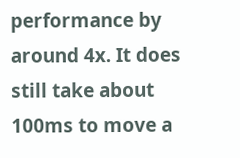performance by around 4x. It does still take about 100ms to move a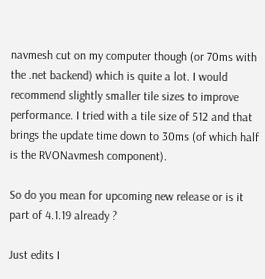navmesh cut on my computer though (or 70ms with the .net backend) which is quite a lot. I would recommend slightly smaller tile sizes to improve performance. I tried with a tile size of 512 and that brings the update time down to 30ms (of which half is the RVONavmesh component).

So do you mean for upcoming new release or is it part of 4.1.19 already ?

Just edits I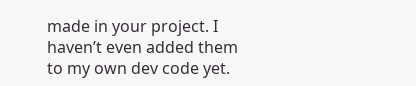made in your project. I haven’t even added them to my own dev code yet.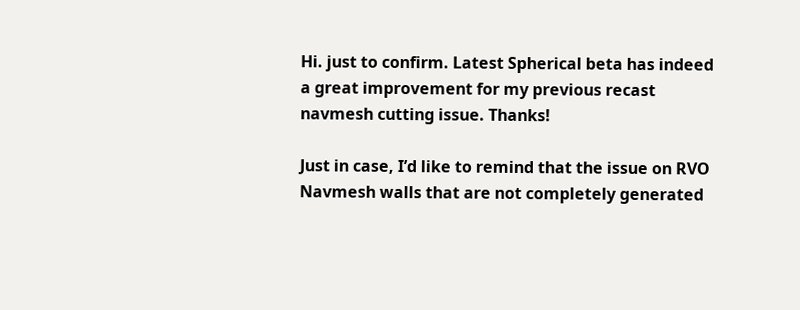Hi. just to confirm. Latest Spherical beta has indeed a great improvement for my previous recast navmesh cutting issue. Thanks!

Just in case, I’d like to remind that the issue on RVO Navmesh walls that are not completely generated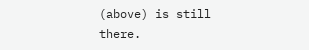(above) is still there.